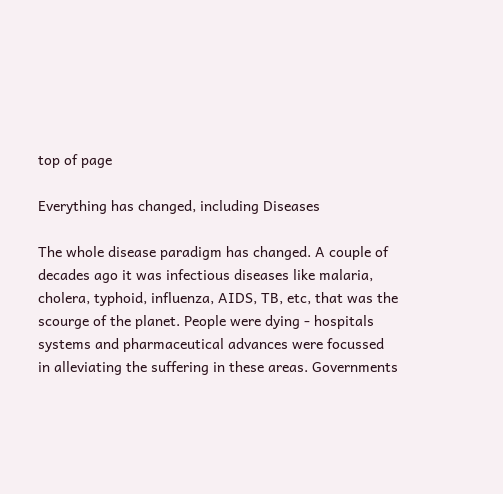top of page

Everything has changed, including Diseases

The whole disease paradigm has changed. A couple of decades ago it was infectious diseases like malaria, cholera, typhoid, influenza, AIDS, TB, etc, that was the scourge of the planet. People were dying - hospitals systems and pharmaceutical advances were focussed in alleviating the suffering in these areas. Governments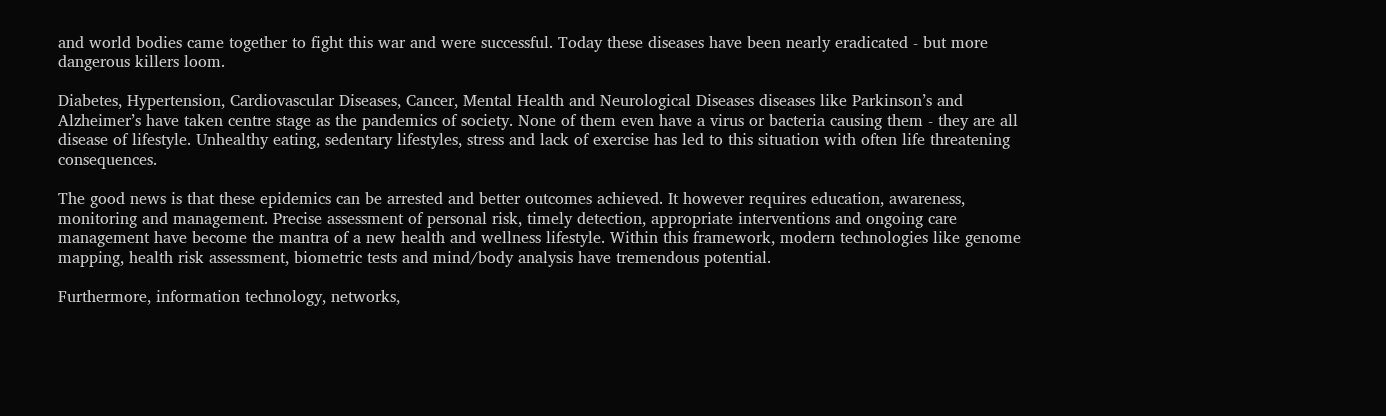and world bodies came together to fight this war and were successful. Today these diseases have been nearly eradicated - but more dangerous killers loom.

Diabetes, Hypertension, Cardiovascular Diseases, Cancer, Mental Health and Neurological Diseases diseases like Parkinson’s and Alzheimer’s have taken centre stage as the pandemics of society. None of them even have a virus or bacteria causing them - they are all disease of lifestyle. Unhealthy eating, sedentary lifestyles, stress and lack of exercise has led to this situation with often life threatening consequences.

The good news is that these epidemics can be arrested and better outcomes achieved. It however requires education, awareness, monitoring and management. Precise assessment of personal risk, timely detection, appropriate interventions and ongoing care management have become the mantra of a new health and wellness lifestyle. Within this framework, modern technologies like genome mapping, health risk assessment, biometric tests and mind/body analysis have tremendous potential.

Furthermore, information technology, networks,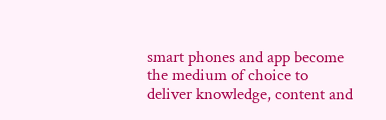smart phones and app become the medium of choice to deliver knowledge, content and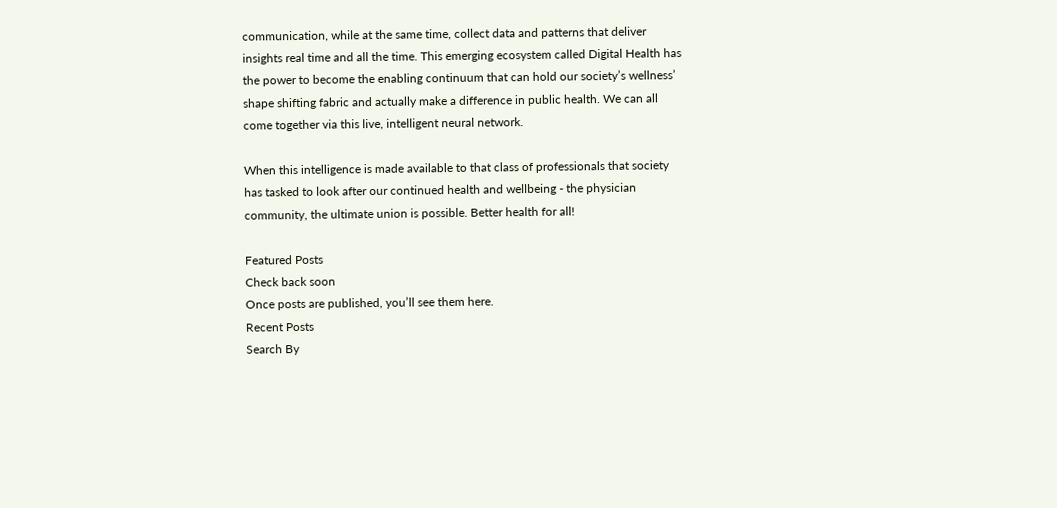communication, while at the same time, collect data and patterns that deliver insights real time and all the time. This emerging ecosystem called Digital Health has the power to become the enabling continuum that can hold our society’s wellness’ shape shifting fabric and actually make a difference in public health. We can all come together via this live, intelligent neural network.

When this intelligence is made available to that class of professionals that society has tasked to look after our continued health and wellbeing - the physician community, the ultimate union is possible. Better health for all!

Featured Posts
Check back soon
Once posts are published, you’ll see them here.
Recent Posts
Search By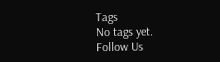Tags
No tags yet.
Follow Us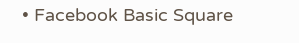• Facebook Basic Square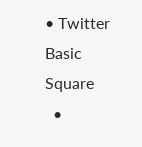• Twitter Basic Square
  •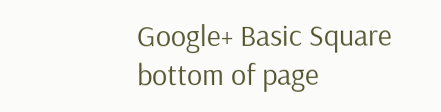Google+ Basic Square
bottom of page